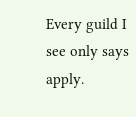Every guild I see only says apply.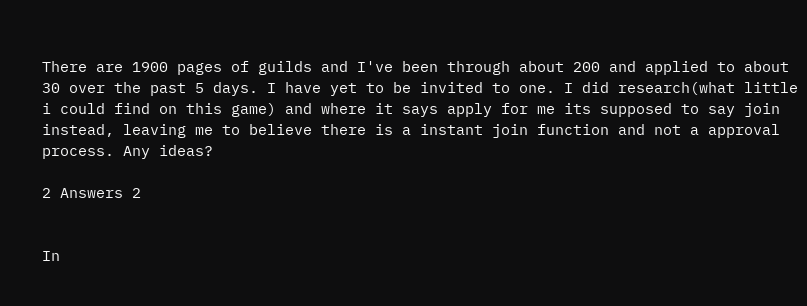There are 1900 pages of guilds and I've been through about 200 and applied to about 30 over the past 5 days. I have yet to be invited to one. I did research(what little i could find on this game) and where it says apply for me its supposed to say join instead, leaving me to believe there is a instant join function and not a approval process. Any ideas?

2 Answers 2


In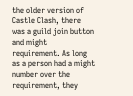the older version of Castle Clash, there was a guild join button and might requirement. As long as a person had a might number over the requirement, they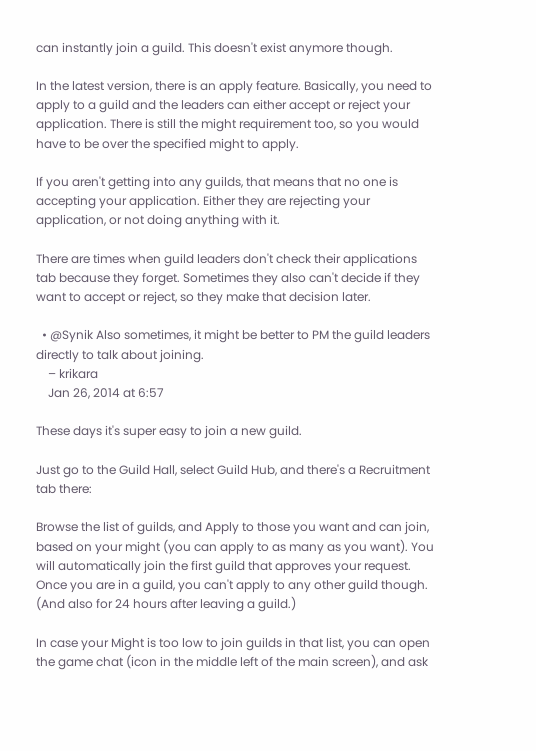can instantly join a guild. This doesn't exist anymore though.

In the latest version, there is an apply feature. Basically, you need to apply to a guild and the leaders can either accept or reject your application. There is still the might requirement too, so you would have to be over the specified might to apply.

If you aren't getting into any guilds, that means that no one is accepting your application. Either they are rejecting your application, or not doing anything with it.

There are times when guild leaders don't check their applications tab because they forget. Sometimes they also can't decide if they want to accept or reject, so they make that decision later.

  • @Synik Also sometimes, it might be better to PM the guild leaders directly to talk about joining.
    – krikara
    Jan 26, 2014 at 6:57

These days it's super easy to join a new guild.

Just go to the Guild Hall, select Guild Hub, and there's a Recruitment tab there:

Browse the list of guilds, and Apply to those you want and can join, based on your might (you can apply to as many as you want). You will automatically join the first guild that approves your request. Once you are in a guild, you can't apply to any other guild though. (And also for 24 hours after leaving a guild.)

In case your Might is too low to join guilds in that list, you can open the game chat (icon in the middle left of the main screen), and ask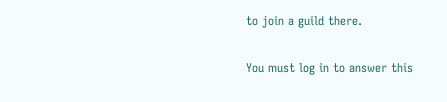to join a guild there.

You must log in to answer this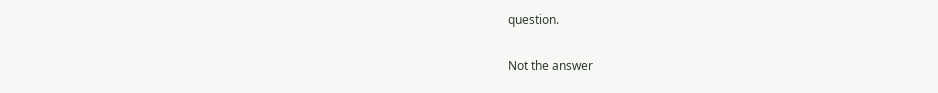question.

Not the answer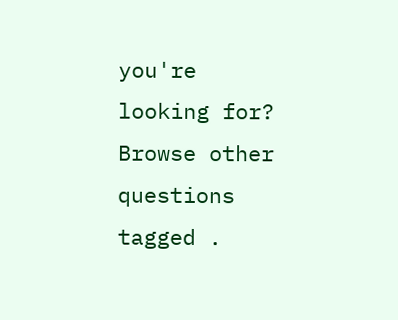you're looking for? Browse other questions tagged .